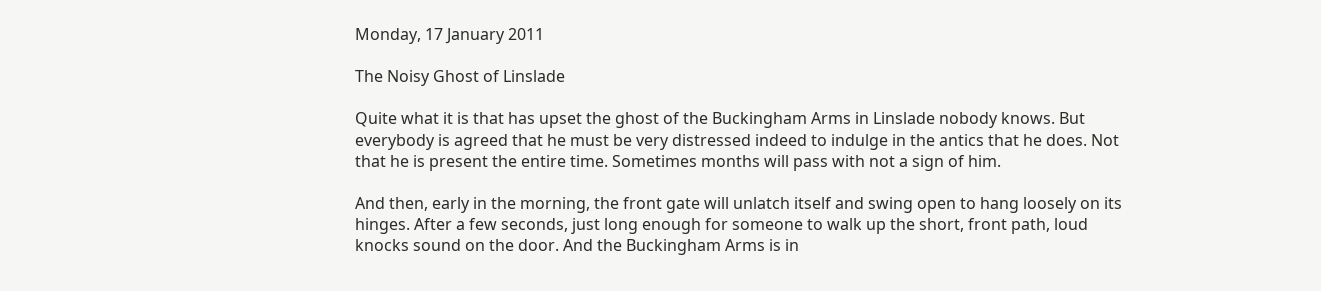Monday, 17 January 2011

The Noisy Ghost of Linslade

Quite what it is that has upset the ghost of the Buckingham Arms in Linslade nobody knows. But everybody is agreed that he must be very distressed indeed to indulge in the antics that he does. Not that he is present the entire time. Sometimes months will pass with not a sign of him.

And then, early in the morning, the front gate will unlatch itself and swing open to hang loosely on its hinges. After a few seconds, just long enough for someone to walk up the short, front path, loud knocks sound on the door. And the Buckingham Arms is in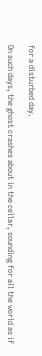for a disturbed day.

On such days, the ghost crashes about in the cellar, sounding for all the world as if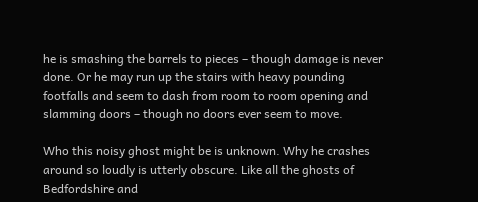he is smashing the barrels to pieces – though damage is never done. Or he may run up the stairs with heavy pounding footfalls and seem to dash from room to room opening and slamming doors – though no doors ever seem to move.

Who this noisy ghost might be is unknown. Why he crashes around so loudly is utterly obscure. Like all the ghosts of Bedfordshire and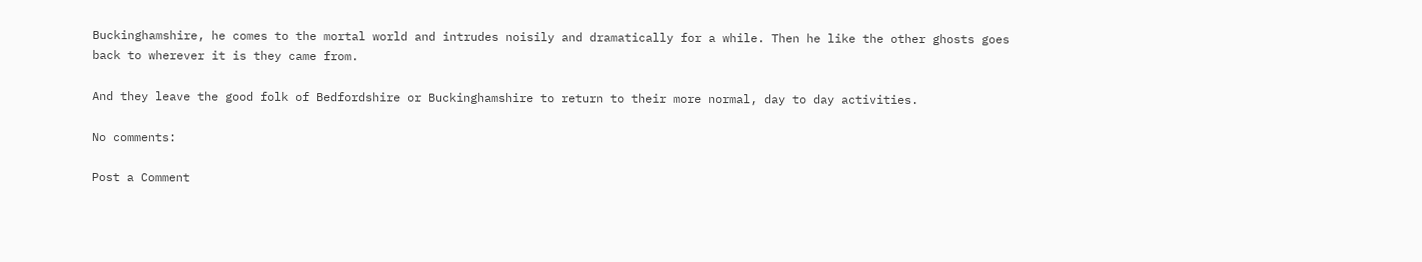Buckinghamshire, he comes to the mortal world and intrudes noisily and dramatically for a while. Then he like the other ghosts goes back to wherever it is they came from.

And they leave the good folk of Bedfordshire or Buckinghamshire to return to their more normal, day to day activities.

No comments:

Post a Comment